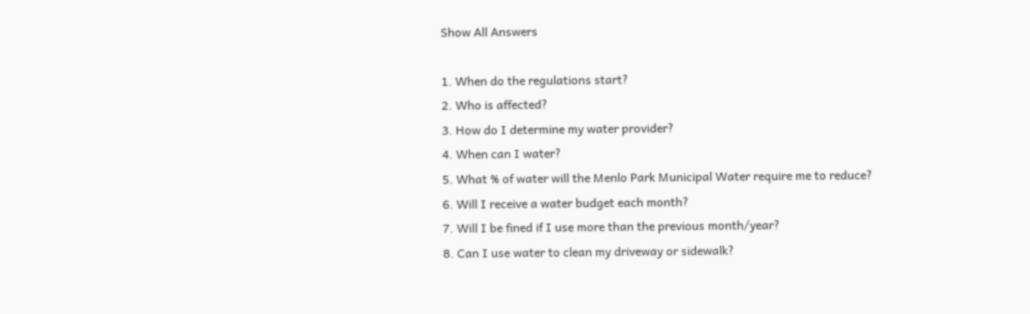Show All Answers

1. When do the regulations start?
2. Who is affected?
3. How do I determine my water provider?
4. When can I water?
5. What % of water will the Menlo Park Municipal Water require me to reduce?
6. Will I receive a water budget each month?
7. Will I be fined if I use more than the previous month/year?
8. Can I use water to clean my driveway or sidewalk?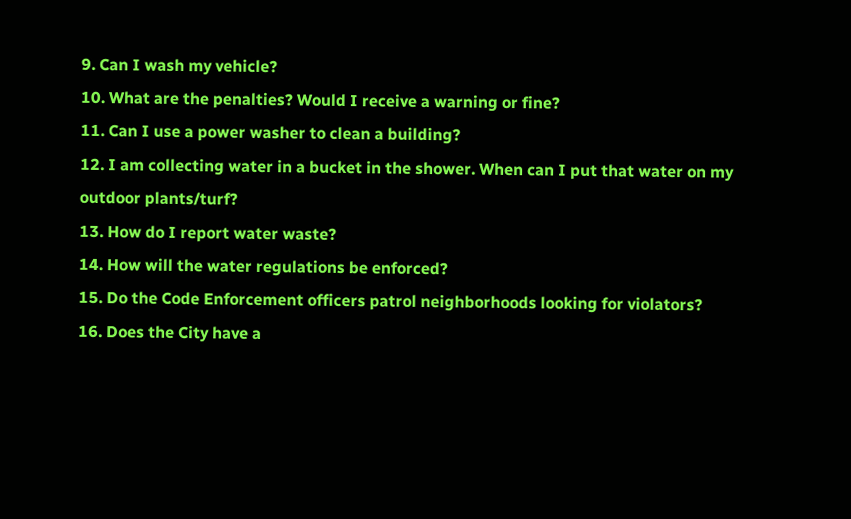9. Can I wash my vehicle?
10. What are the penalties? Would I receive a warning or fine?
11. Can I use a power washer to clean a building?
12. I am collecting water in a bucket in the shower. When can I put that water on my outdoor plants/turf?
13. How do I report water waste?
14. How will the water regulations be enforced?
15. Do the Code Enforcement officers patrol neighborhoods looking for violators?
16. Does the City have a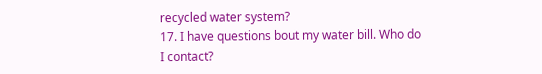recycled water system?
17. I have questions bout my water bill. Who do I contact?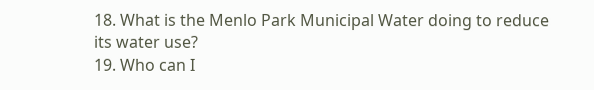18. What is the Menlo Park Municipal Water doing to reduce its water use?
19. Who can I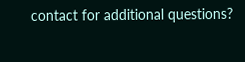contact for additional questions?